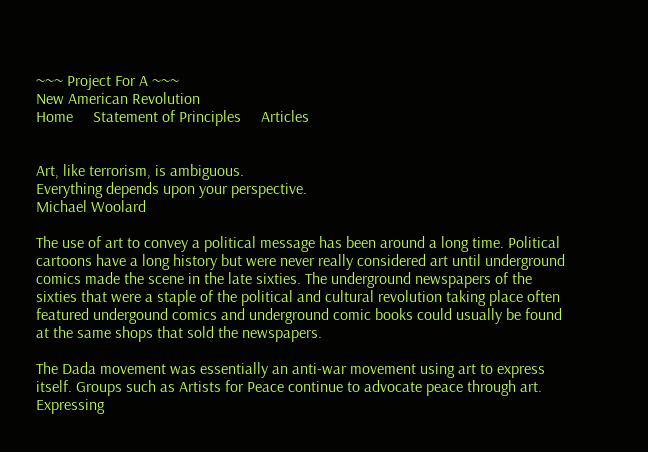~~~ Project For A ~~~
New American Revolution
Home     Statement of Principles     Articles


Art, like terrorism, is ambiguous.
Everything depends upon your perspective.
Michael Woolard

The use of art to convey a political message has been around a long time. Political cartoons have a long history but were never really considered art until underground comics made the scene in the late sixties. The underground newspapers of the sixties that were a staple of the political and cultural revolution taking place often featured undergound comics and underground comic books could usually be found at the same shops that sold the newspapers.

The Dada movement was essentially an anti-war movement using art to express itself. Groups such as Artists for Peace continue to advocate peace through art. Expressing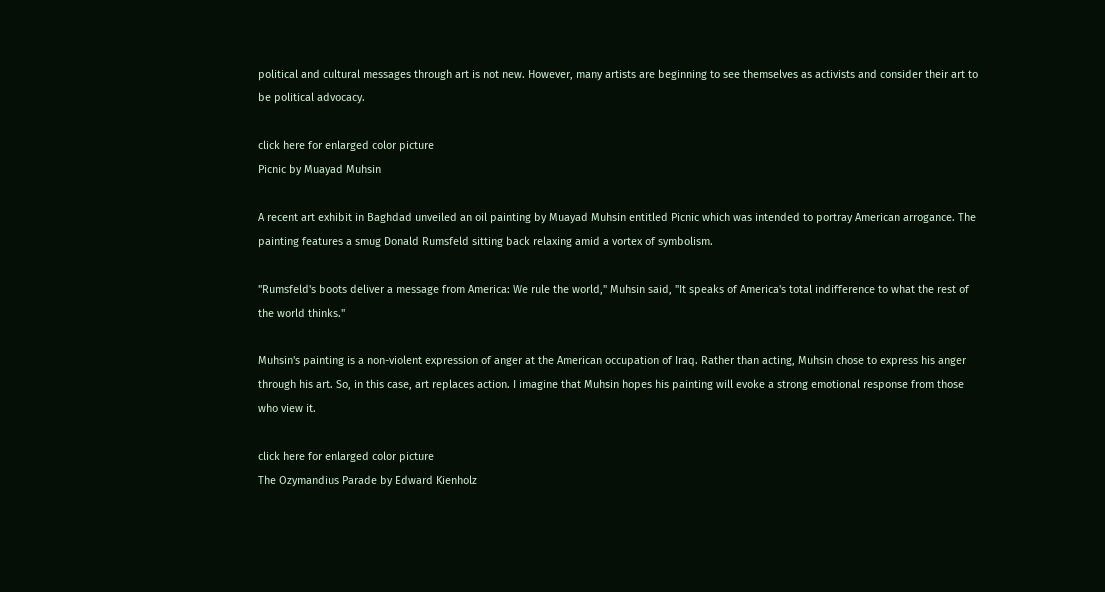political and cultural messages through art is not new. However, many artists are beginning to see themselves as activists and consider their art to be political advocacy.

click here for enlarged color picture
Picnic by Muayad Muhsin

A recent art exhibit in Baghdad unveiled an oil painting by Muayad Muhsin entitled Picnic which was intended to portray American arrogance. The painting features a smug Donald Rumsfeld sitting back relaxing amid a vortex of symbolism.

"Rumsfeld's boots deliver a message from America: We rule the world," Muhsin said, "It speaks of America's total indifference to what the rest of the world thinks."

Muhsin's painting is a non-violent expression of anger at the American occupation of Iraq. Rather than acting, Muhsin chose to express his anger through his art. So, in this case, art replaces action. I imagine that Muhsin hopes his painting will evoke a strong emotional response from those who view it.

click here for enlarged color picture
The Ozymandius Parade by Edward Kienholz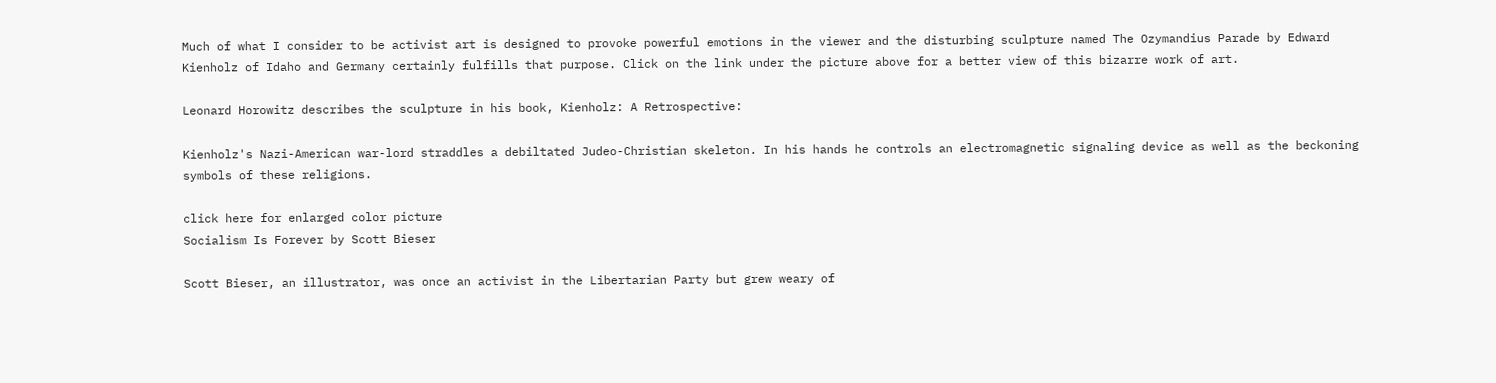Much of what I consider to be activist art is designed to provoke powerful emotions in the viewer and the disturbing sculpture named The Ozymandius Parade by Edward Kienholz of Idaho and Germany certainly fulfills that purpose. Click on the link under the picture above for a better view of this bizarre work of art.

Leonard Horowitz describes the sculpture in his book, Kienholz: A Retrospective:

Kienholz's Nazi-American war-lord straddles a debiltated Judeo-Christian skeleton. In his hands he controls an electromagnetic signaling device as well as the beckoning symbols of these religions.

click here for enlarged color picture
Socialism Is Forever by Scott Bieser

Scott Bieser, an illustrator, was once an activist in the Libertarian Party but grew weary of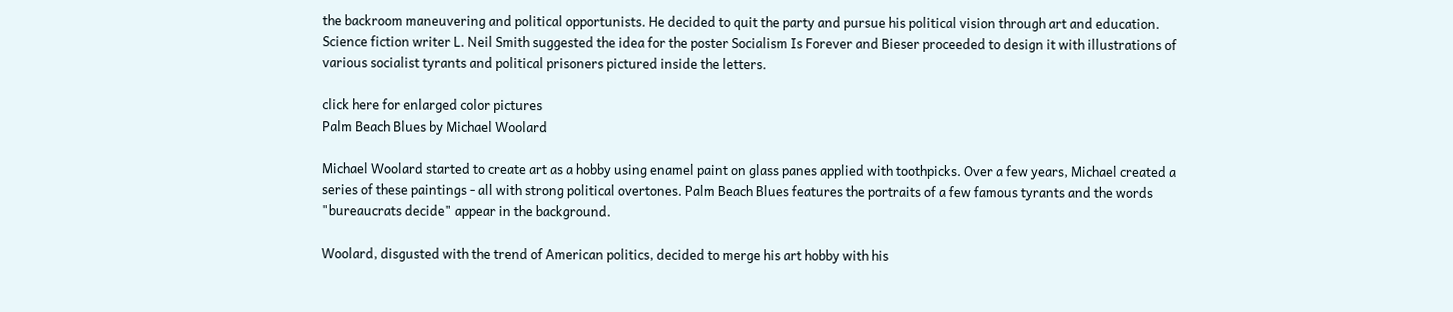the backroom maneuvering and political opportunists. He decided to quit the party and pursue his political vision through art and education. Science fiction writer L. Neil Smith suggested the idea for the poster Socialism Is Forever and Bieser proceeded to design it with illustrations of various socialist tyrants and political prisoners pictured inside the letters.

click here for enlarged color pictures
Palm Beach Blues by Michael Woolard

Michael Woolard started to create art as a hobby using enamel paint on glass panes applied with toothpicks. Over a few years, Michael created a series of these paintings - all with strong political overtones. Palm Beach Blues features the portraits of a few famous tyrants and the words "bureaucrats decide" appear in the background.

Woolard, disgusted with the trend of American politics, decided to merge his art hobby with his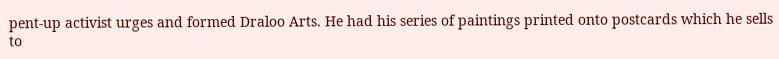pent-up activist urges and formed Draloo Arts. He had his series of paintings printed onto postcards which he sells to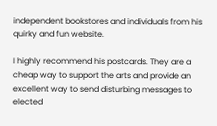independent bookstores and individuals from his quirky and fun website.

I highly recommend his postcards. They are a cheap way to support the arts and provide an excellent way to send disturbing messages to elected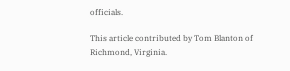officials.

This article contributed by Tom Blanton of Richmond, Virginia.